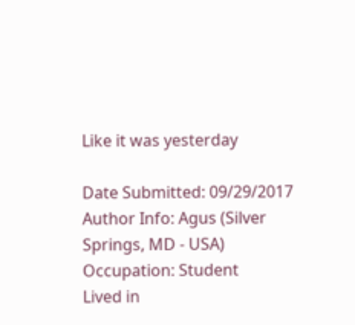Like it was yesterday

Date Submitted: 09/29/2017
Author Info: Agus (Silver Springs, MD - USA)
Occupation: Student
Lived in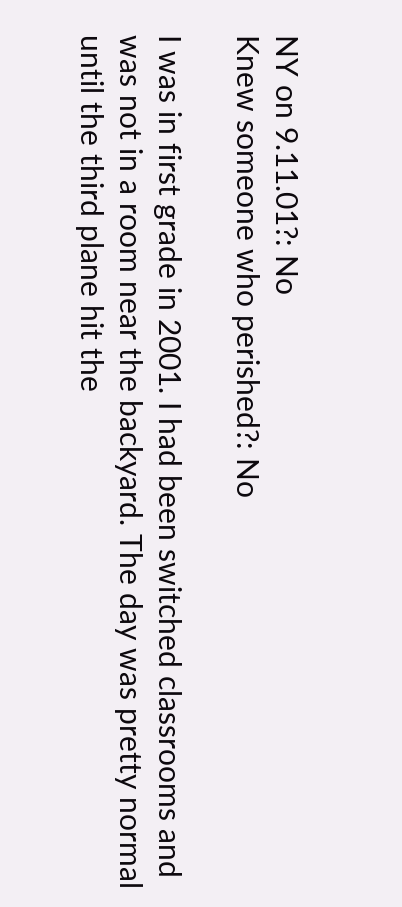NY on 9.11.01?: No
Knew someone who perished?: No

I was in first grade in 2001. I had been switched classrooms and was not in a room near the backyard. The day was pretty normal until the third plane hit the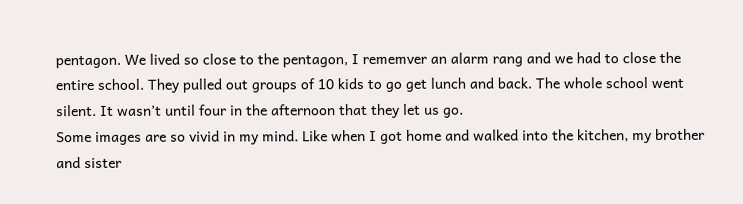pentagon. We lived so close to the pentagon, I rememver an alarm rang and we had to close the entire school. They pulled out groups of 10 kids to go get lunch and back. The whole school went silent. It wasn’t until four in the afternoon that they let us go.
Some images are so vivid in my mind. Like when I got home and walked into the kitchen, my brother and sister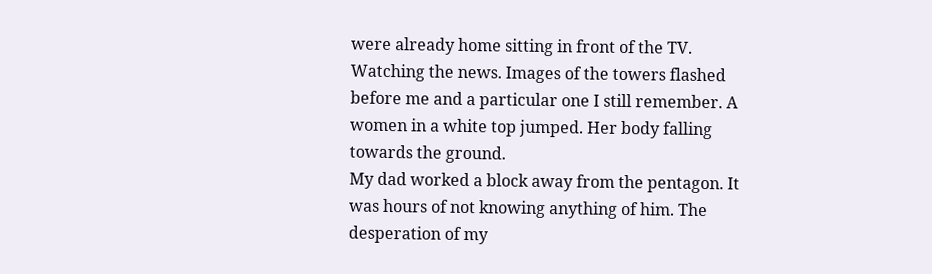were already home sitting in front of the TV. Watching the news. Images of the towers flashed before me and a particular one I still remember. A women in a white top jumped. Her body falling towards the ground.
My dad worked a block away from the pentagon. It was hours of not knowing anything of him. The desperation of my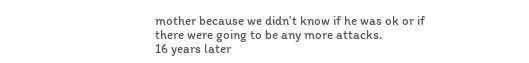mother because we didn’t know if he was ok or if there were going to be any more attacks.
16 years later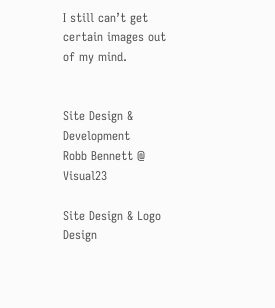I still can’t get certain images out of my mind.


Site Design & Development
Robb Bennett @ Visual23

Site Design & Logo Design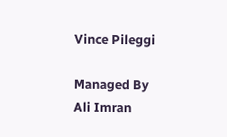Vince Pileggi

Managed By
Ali Imran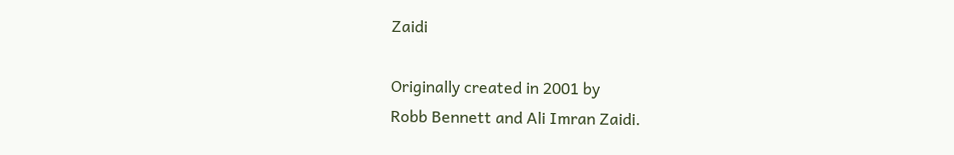Zaidi

Originally created in 2001 by
Robb Bennett and Ali Imran Zaidi.